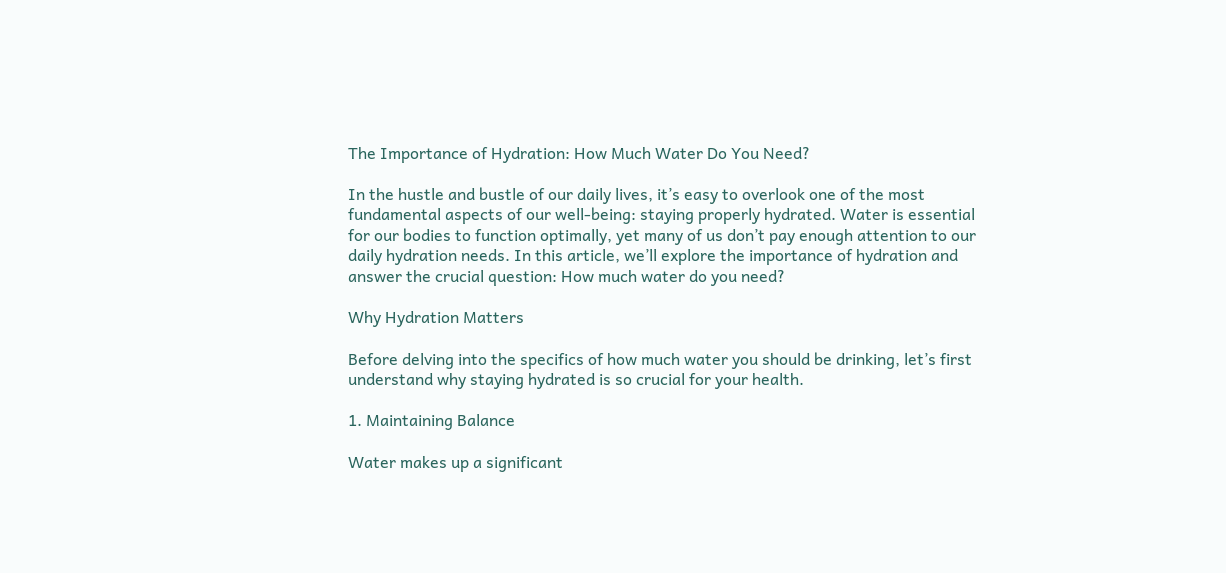The Importance of Hydration: How Much Water Do You Need?

In the hustle and bustle of our daily lives, it’s easy to overlook one of the most fundamental aspects of our well-being: staying properly hydrated. Water is essential for our bodies to function optimally, yet many of us don’t pay enough attention to our daily hydration needs. In this article, we’ll explore the importance of hydration and answer the crucial question: How much water do you need?

Why Hydration Matters

Before delving into the specifics of how much water you should be drinking, let’s first understand why staying hydrated is so crucial for your health.

1. Maintaining Balance

Water makes up a significant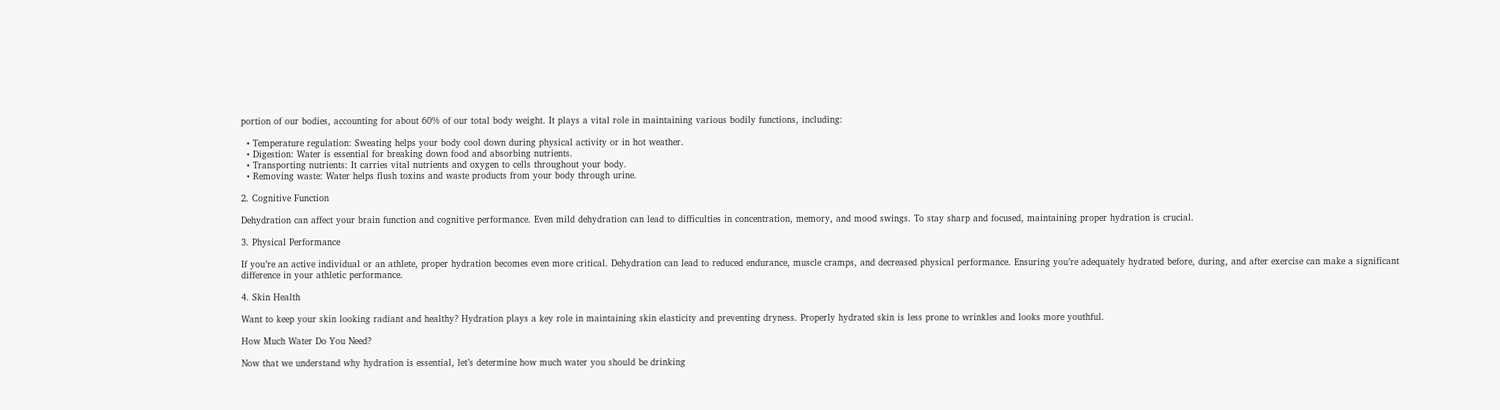portion of our bodies, accounting for about 60% of our total body weight. It plays a vital role in maintaining various bodily functions, including:

  • Temperature regulation: Sweating helps your body cool down during physical activity or in hot weather.
  • Digestion: Water is essential for breaking down food and absorbing nutrients.
  • Transporting nutrients: It carries vital nutrients and oxygen to cells throughout your body.
  • Removing waste: Water helps flush toxins and waste products from your body through urine.

2. Cognitive Function

Dehydration can affect your brain function and cognitive performance. Even mild dehydration can lead to difficulties in concentration, memory, and mood swings. To stay sharp and focused, maintaining proper hydration is crucial.

3. Physical Performance

If you’re an active individual or an athlete, proper hydration becomes even more critical. Dehydration can lead to reduced endurance, muscle cramps, and decreased physical performance. Ensuring you’re adequately hydrated before, during, and after exercise can make a significant difference in your athletic performance.

4. Skin Health

Want to keep your skin looking radiant and healthy? Hydration plays a key role in maintaining skin elasticity and preventing dryness. Properly hydrated skin is less prone to wrinkles and looks more youthful.

How Much Water Do You Need?

Now that we understand why hydration is essential, let’s determine how much water you should be drinking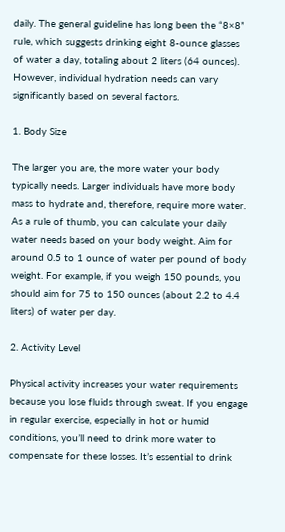daily. The general guideline has long been the “8×8” rule, which suggests drinking eight 8-ounce glasses of water a day, totaling about 2 liters (64 ounces). However, individual hydration needs can vary significantly based on several factors.

1. Body Size

The larger you are, the more water your body typically needs. Larger individuals have more body mass to hydrate and, therefore, require more water. As a rule of thumb, you can calculate your daily water needs based on your body weight. Aim for around 0.5 to 1 ounce of water per pound of body weight. For example, if you weigh 150 pounds, you should aim for 75 to 150 ounces (about 2.2 to 4.4 liters) of water per day.

2. Activity Level

Physical activity increases your water requirements because you lose fluids through sweat. If you engage in regular exercise, especially in hot or humid conditions, you’ll need to drink more water to compensate for these losses. It’s essential to drink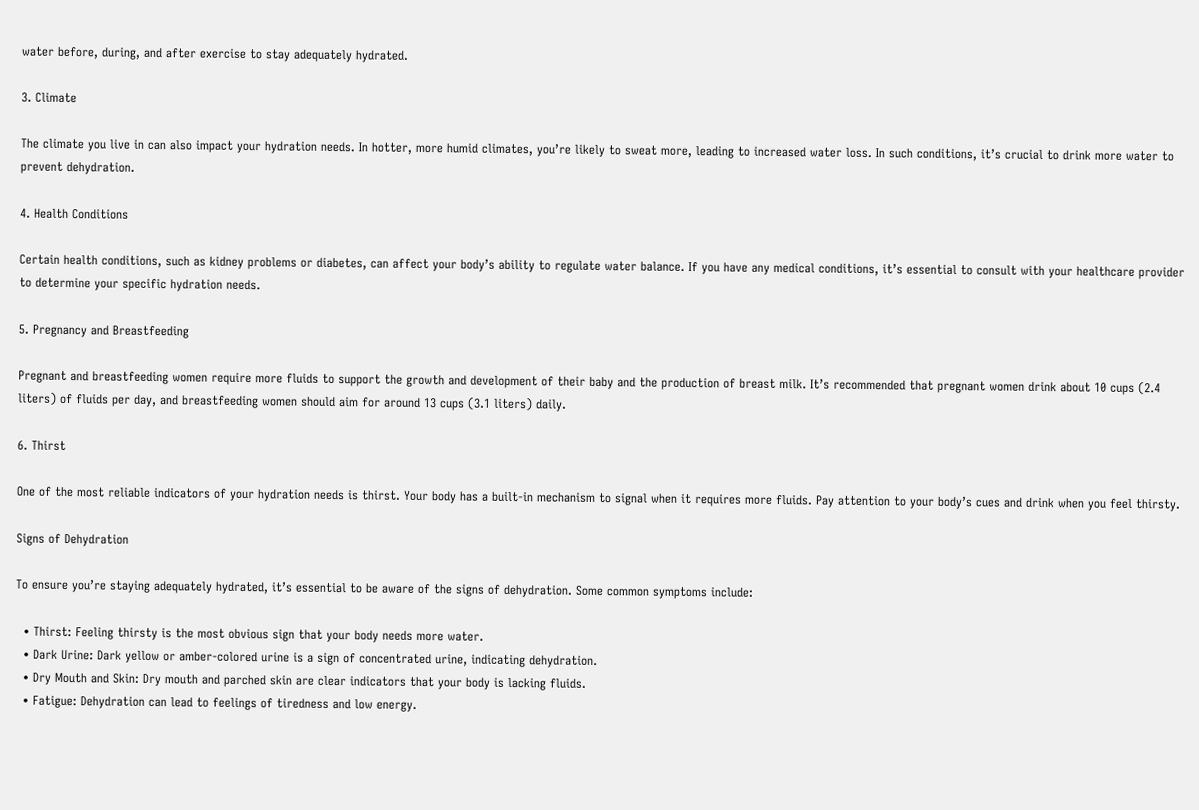water before, during, and after exercise to stay adequately hydrated.

3. Climate

The climate you live in can also impact your hydration needs. In hotter, more humid climates, you’re likely to sweat more, leading to increased water loss. In such conditions, it’s crucial to drink more water to prevent dehydration.

4. Health Conditions

Certain health conditions, such as kidney problems or diabetes, can affect your body’s ability to regulate water balance. If you have any medical conditions, it’s essential to consult with your healthcare provider to determine your specific hydration needs.

5. Pregnancy and Breastfeeding

Pregnant and breastfeeding women require more fluids to support the growth and development of their baby and the production of breast milk. It’s recommended that pregnant women drink about 10 cups (2.4 liters) of fluids per day, and breastfeeding women should aim for around 13 cups (3.1 liters) daily.

6. Thirst

One of the most reliable indicators of your hydration needs is thirst. Your body has a built-in mechanism to signal when it requires more fluids. Pay attention to your body’s cues and drink when you feel thirsty.

Signs of Dehydration

To ensure you’re staying adequately hydrated, it’s essential to be aware of the signs of dehydration. Some common symptoms include:

  • Thirst: Feeling thirsty is the most obvious sign that your body needs more water.
  • Dark Urine: Dark yellow or amber-colored urine is a sign of concentrated urine, indicating dehydration.
  • Dry Mouth and Skin: Dry mouth and parched skin are clear indicators that your body is lacking fluids.
  • Fatigue: Dehydration can lead to feelings of tiredness and low energy.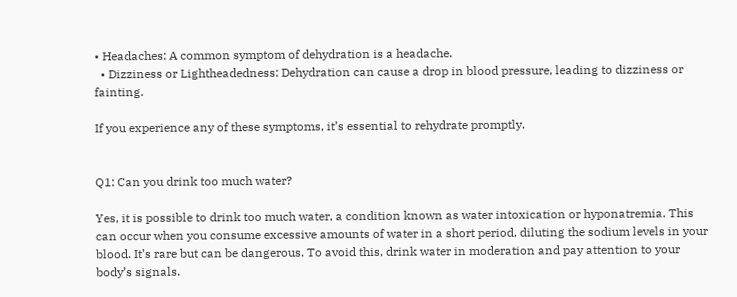• Headaches: A common symptom of dehydration is a headache.
  • Dizziness or Lightheadedness: Dehydration can cause a drop in blood pressure, leading to dizziness or fainting.

If you experience any of these symptoms, it’s essential to rehydrate promptly.


Q1: Can you drink too much water?

Yes, it is possible to drink too much water, a condition known as water intoxication or hyponatremia. This can occur when you consume excessive amounts of water in a short period, diluting the sodium levels in your blood. It’s rare but can be dangerous. To avoid this, drink water in moderation and pay attention to your body’s signals.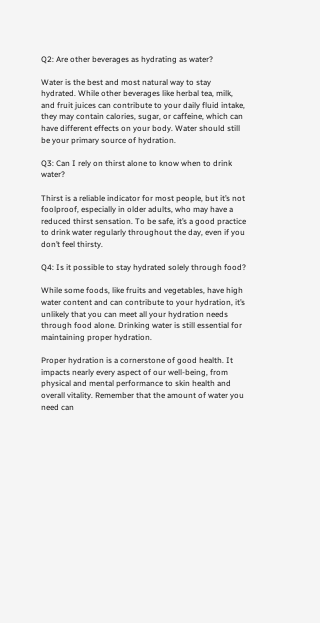Q2: Are other beverages as hydrating as water?

Water is the best and most natural way to stay hydrated. While other beverages like herbal tea, milk, and fruit juices can contribute to your daily fluid intake, they may contain calories, sugar, or caffeine, which can have different effects on your body. Water should still be your primary source of hydration.

Q3: Can I rely on thirst alone to know when to drink water?

Thirst is a reliable indicator for most people, but it’s not foolproof, especially in older adults, who may have a reduced thirst sensation. To be safe, it’s a good practice to drink water regularly throughout the day, even if you don’t feel thirsty.

Q4: Is it possible to stay hydrated solely through food?

While some foods, like fruits and vegetables, have high water content and can contribute to your hydration, it’s unlikely that you can meet all your hydration needs through food alone. Drinking water is still essential for maintaining proper hydration.

Proper hydration is a cornerstone of good health. It impacts nearly every aspect of our well-being, from physical and mental performance to skin health and overall vitality. Remember that the amount of water you need can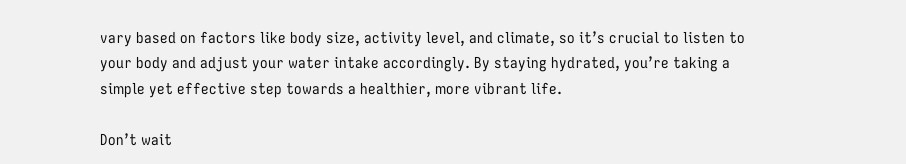vary based on factors like body size, activity level, and climate, so it’s crucial to listen to your body and adjust your water intake accordingly. By staying hydrated, you’re taking a simple yet effective step towards a healthier, more vibrant life.

Don’t wait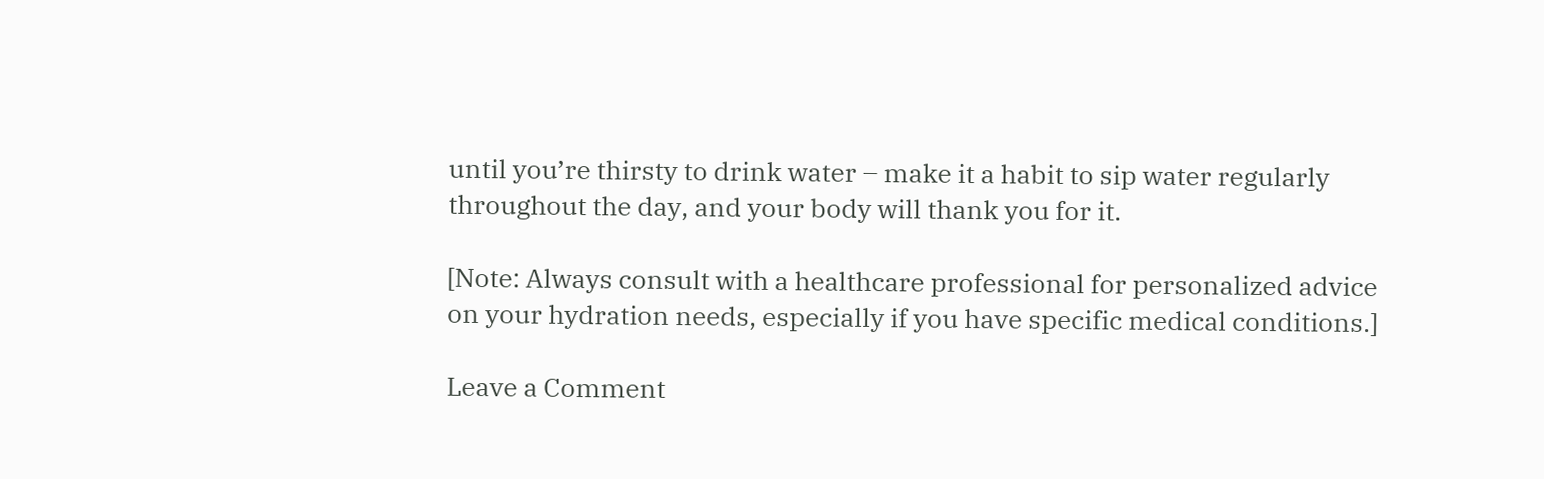until you’re thirsty to drink water – make it a habit to sip water regularly throughout the day, and your body will thank you for it.

[Note: Always consult with a healthcare professional for personalized advice on your hydration needs, especially if you have specific medical conditions.]

Leave a Comment